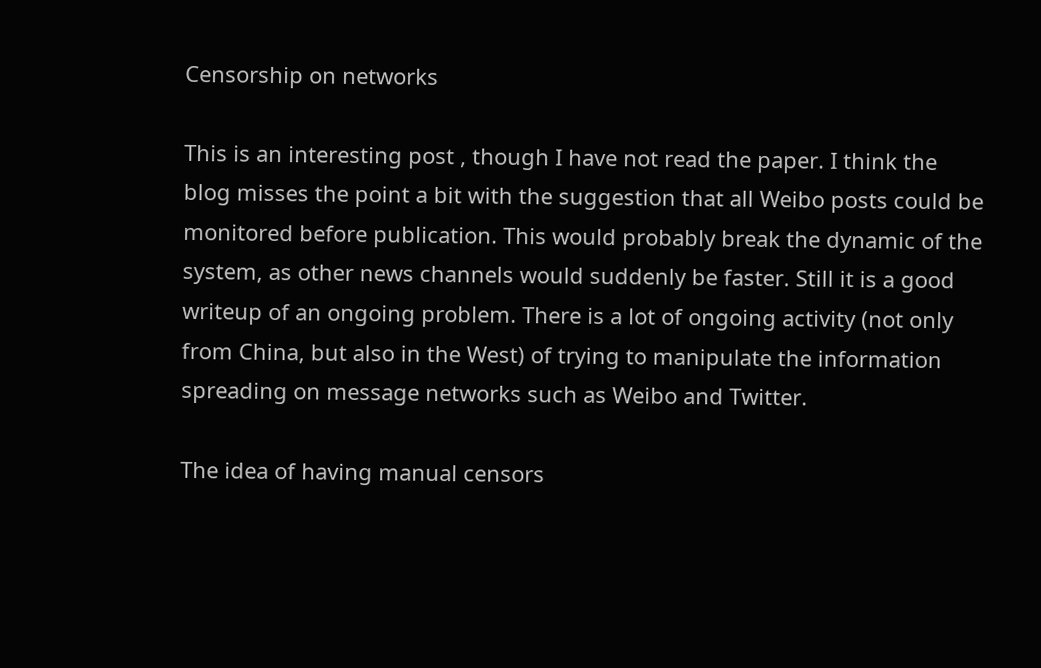Censorship on networks

This is an interesting post , though I have not read the paper. I think the blog misses the point a bit with the suggestion that all Weibo posts could be monitored before publication. This would probably break the dynamic of the system, as other news channels would suddenly be faster. Still it is a good writeup of an ongoing problem. There is a lot of ongoing activity (not only from China, but also in the West) of trying to manipulate the information spreading on message networks such as Weibo and Twitter.

The idea of having manual censors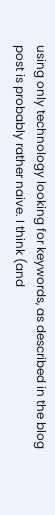using only technology looking for keywords, as described in the blog post is probably rather naive. I think (and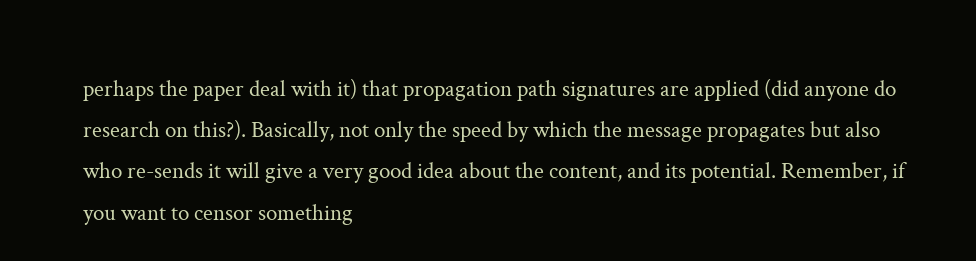perhaps the paper deal with it) that propagation path signatures are applied (did anyone do research on this?). Basically, not only the speed by which the message propagates but also who re-sends it will give a very good idea about the content, and its potential. Remember, if you want to censor something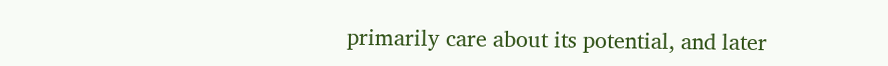primarily care about its potential, and later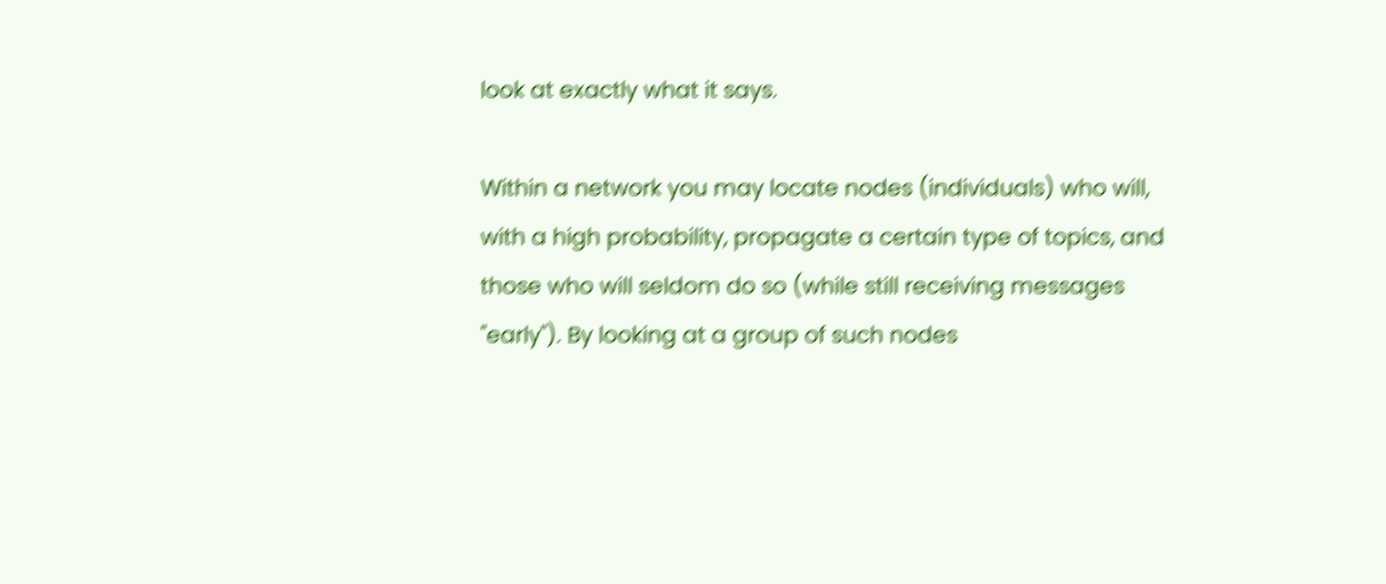look at exactly what it says.

Within a network you may locate nodes (individuals) who will, with a high probability, propagate a certain type of topics, and those who will seldom do so (while still receiving messages "early"). By looking at a group of such nodes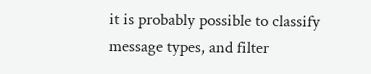it is probably possible to classify message types, and filter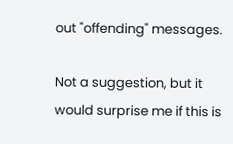out "offending" messages.

Not a suggestion, but it would surprise me if this is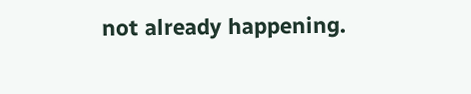not already happening.